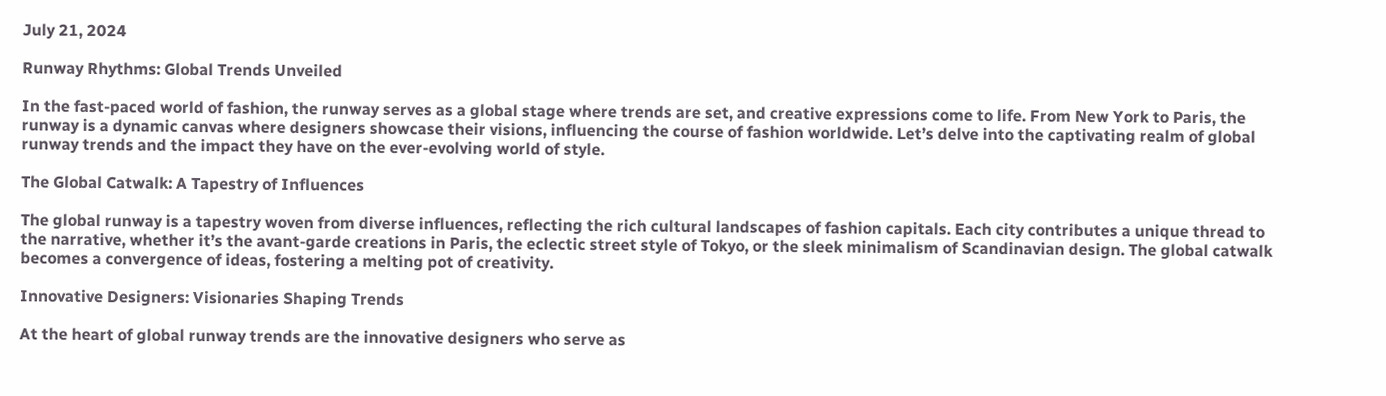July 21, 2024

Runway Rhythms: Global Trends Unveiled

In the fast-paced world of fashion, the runway serves as a global stage where trends are set, and creative expressions come to life. From New York to Paris, the runway is a dynamic canvas where designers showcase their visions, influencing the course of fashion worldwide. Let’s delve into the captivating realm of global runway trends and the impact they have on the ever-evolving world of style.

The Global Catwalk: A Tapestry of Influences

The global runway is a tapestry woven from diverse influences, reflecting the rich cultural landscapes of fashion capitals. Each city contributes a unique thread to the narrative, whether it’s the avant-garde creations in Paris, the eclectic street style of Tokyo, or the sleek minimalism of Scandinavian design. The global catwalk becomes a convergence of ideas, fostering a melting pot of creativity.

Innovative Designers: Visionaries Shaping Trends

At the heart of global runway trends are the innovative designers who serve as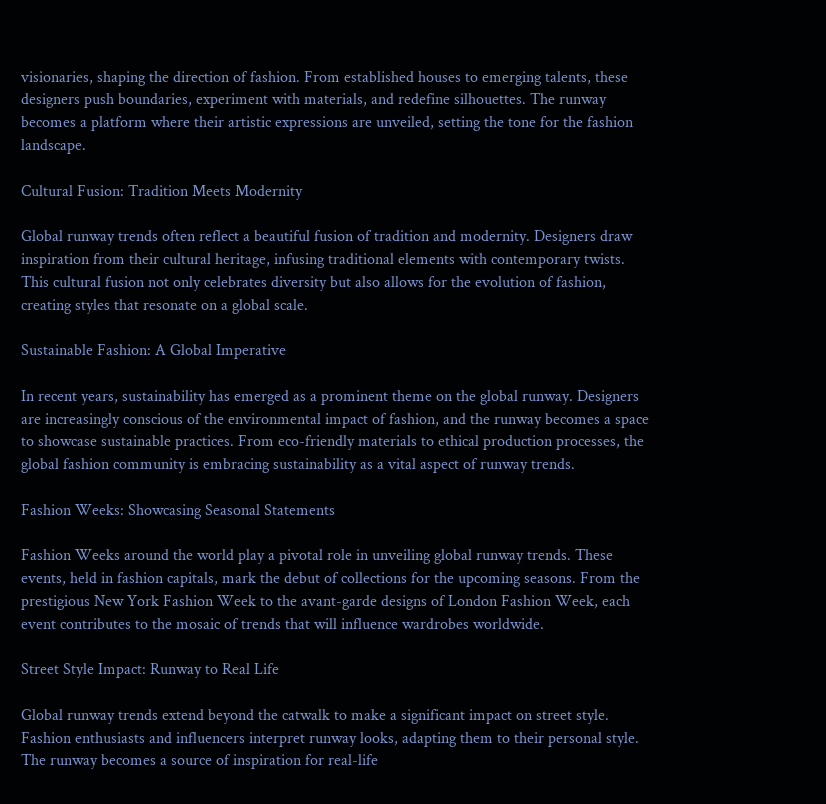visionaries, shaping the direction of fashion. From established houses to emerging talents, these designers push boundaries, experiment with materials, and redefine silhouettes. The runway becomes a platform where their artistic expressions are unveiled, setting the tone for the fashion landscape.

Cultural Fusion: Tradition Meets Modernity

Global runway trends often reflect a beautiful fusion of tradition and modernity. Designers draw inspiration from their cultural heritage, infusing traditional elements with contemporary twists. This cultural fusion not only celebrates diversity but also allows for the evolution of fashion, creating styles that resonate on a global scale.

Sustainable Fashion: A Global Imperative

In recent years, sustainability has emerged as a prominent theme on the global runway. Designers are increasingly conscious of the environmental impact of fashion, and the runway becomes a space to showcase sustainable practices. From eco-friendly materials to ethical production processes, the global fashion community is embracing sustainability as a vital aspect of runway trends.

Fashion Weeks: Showcasing Seasonal Statements

Fashion Weeks around the world play a pivotal role in unveiling global runway trends. These events, held in fashion capitals, mark the debut of collections for the upcoming seasons. From the prestigious New York Fashion Week to the avant-garde designs of London Fashion Week, each event contributes to the mosaic of trends that will influence wardrobes worldwide.

Street Style Impact: Runway to Real Life

Global runway trends extend beyond the catwalk to make a significant impact on street style. Fashion enthusiasts and influencers interpret runway looks, adapting them to their personal style. The runway becomes a source of inspiration for real-life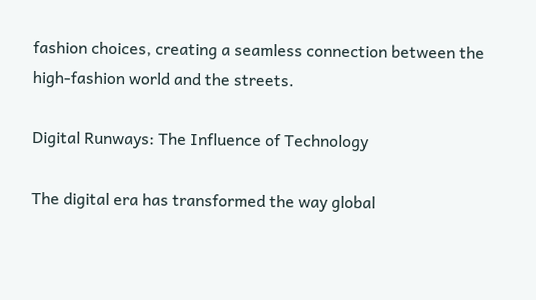fashion choices, creating a seamless connection between the high-fashion world and the streets.

Digital Runways: The Influence of Technology

The digital era has transformed the way global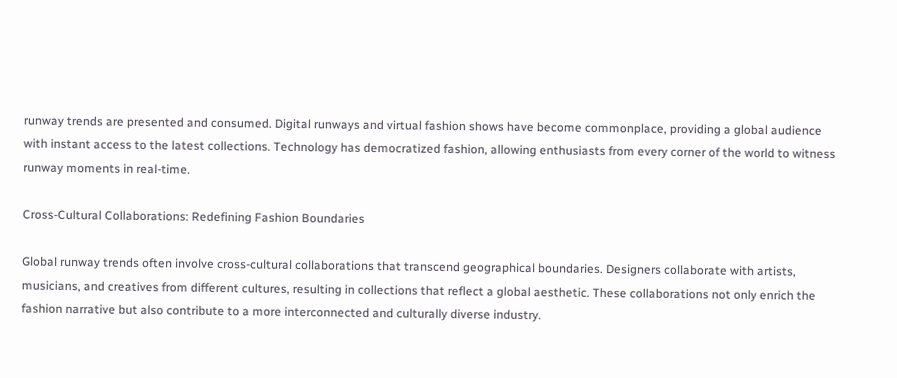runway trends are presented and consumed. Digital runways and virtual fashion shows have become commonplace, providing a global audience with instant access to the latest collections. Technology has democratized fashion, allowing enthusiasts from every corner of the world to witness runway moments in real-time.

Cross-Cultural Collaborations: Redefining Fashion Boundaries

Global runway trends often involve cross-cultural collaborations that transcend geographical boundaries. Designers collaborate with artists, musicians, and creatives from different cultures, resulting in collections that reflect a global aesthetic. These collaborations not only enrich the fashion narrative but also contribute to a more interconnected and culturally diverse industry.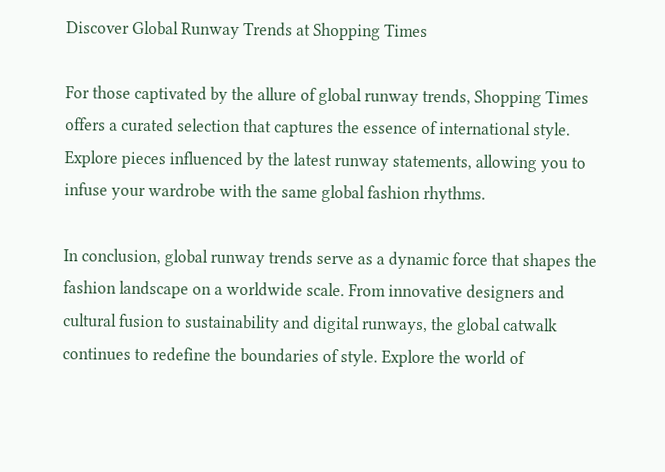Discover Global Runway Trends at Shopping Times

For those captivated by the allure of global runway trends, Shopping Times offers a curated selection that captures the essence of international style. Explore pieces influenced by the latest runway statements, allowing you to infuse your wardrobe with the same global fashion rhythms.

In conclusion, global runway trends serve as a dynamic force that shapes the fashion landscape on a worldwide scale. From innovative designers and cultural fusion to sustainability and digital runways, the global catwalk continues to redefine the boundaries of style. Explore the world of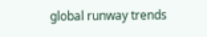global runway trends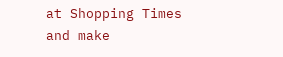at Shopping Times and make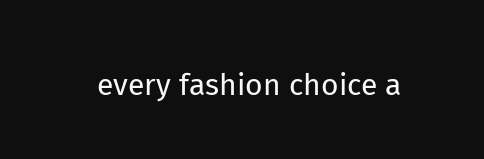every fashion choice a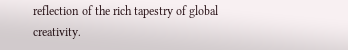reflection of the rich tapestry of global creativity.